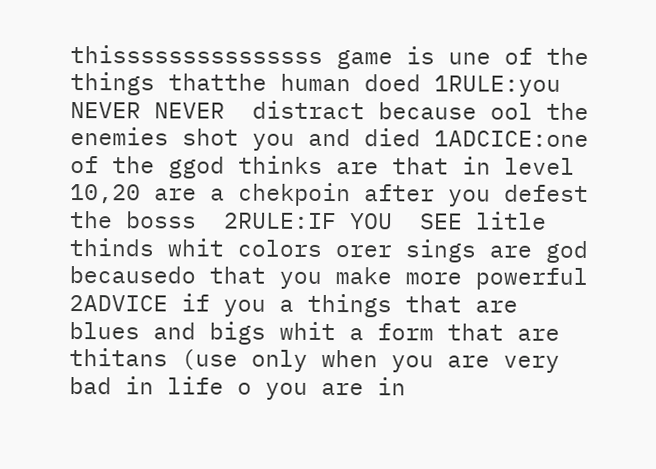thisssssssssssssss game is une of the things thatthe human doed 1RULE:you NEVER NEVER  distract because ool the enemies shot you and died 1ADCICE:one of the ggod thinks are that in level 10,20 are a chekpoin after you defest the bosss  2RULE:IF YOU  SEE litle thinds whit colors orer sings are god becausedo that you make more powerful 2ADVICE if you a things that are blues and bigs whit a form that are thitans (use only when you are very bad in life o you are in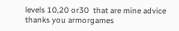levels 10,20 or30  that are mine advice thanks you armorgames